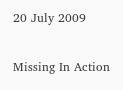20 July 2009

Missing In Action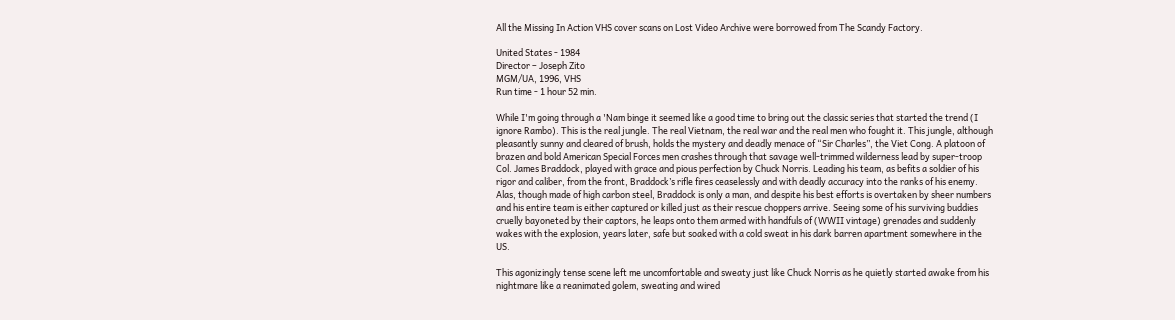All the Missing In Action VHS cover scans on Lost Video Archive were borrowed from The Scandy Factory.

United States - 1984
Director – Joseph Zito
MGM/UA, 1996, VHS
Run time - 1 hour 52 min.

While I'm going through a 'Nam binge it seemed like a good time to bring out the classic series that started the trend (I ignore Rambo). This is the real jungle. The real Vietnam, the real war and the real men who fought it. This jungle, although pleasantly sunny and cleared of brush, holds the mystery and deadly menace of “Sir Charles”, the Viet Cong. A platoon of brazen and bold American Special Forces men crashes through that savage well-trimmed wilderness lead by super-troop Col. James Braddock, played with grace and pious perfection by Chuck Norris. Leading his team, as befits a soldier of his rigor and caliber, from the front, Braddock’s rifle fires ceaselessly and with deadly accuracy into the ranks of his enemy. Alas, though made of high carbon steel, Braddock is only a man, and despite his best efforts is overtaken by sheer numbers and his entire team is either captured or killed just as their rescue choppers arrive. Seeing some of his surviving buddies cruelly bayoneted by their captors, he leaps onto them armed with handfuls of (WWII vintage) grenades and suddenly wakes with the explosion, years later, safe but soaked with a cold sweat in his dark barren apartment somewhere in the US.

This agonizingly tense scene left me uncomfortable and sweaty just like Chuck Norris as he quietly started awake from his nightmare like a reanimated golem, sweating and wired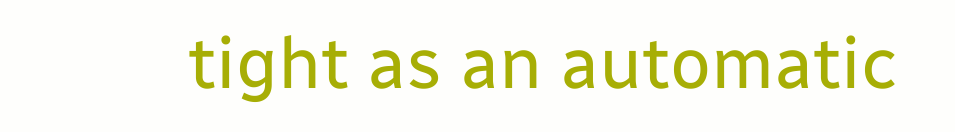tight as an automatic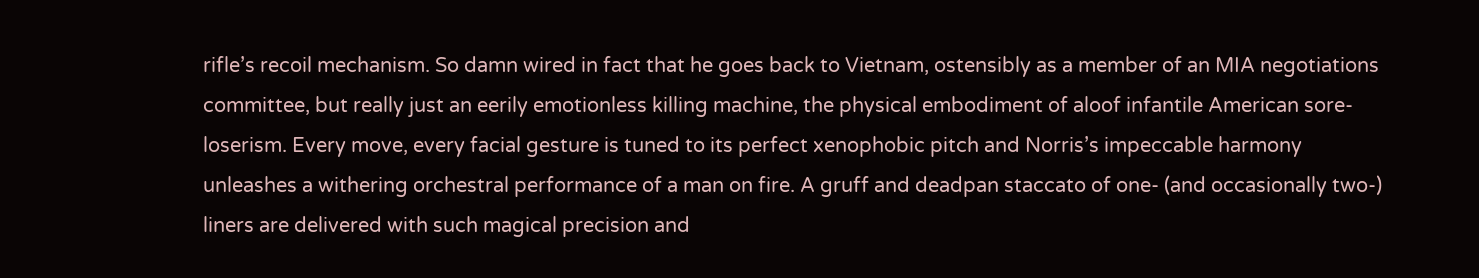rifle’s recoil mechanism. So damn wired in fact that he goes back to Vietnam, ostensibly as a member of an MIA negotiations committee, but really just an eerily emotionless killing machine, the physical embodiment of aloof infantile American sore-loserism. Every move, every facial gesture is tuned to its perfect xenophobic pitch and Norris’s impeccable harmony unleashes a withering orchestral performance of a man on fire. A gruff and deadpan staccato of one- (and occasionally two-) liners are delivered with such magical precision and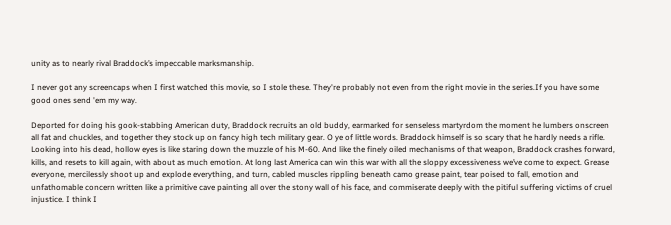unity as to nearly rival Braddock’s impeccable marksmanship.

I never got any screencaps when I first watched this movie, so I stole these. They're probably not even from the right movie in the series.If you have some good ones send 'em my way.

Deported for doing his gook-stabbing American duty, Braddock recruits an old buddy, earmarked for senseless martyrdom the moment he lumbers onscreen all fat and chuckles, and together they stock up on fancy high tech military gear. O ye of little words. Braddock himself is so scary that he hardly needs a rifle. Looking into his dead, hollow eyes is like staring down the muzzle of his M-60. And like the finely oiled mechanisms of that weapon, Braddock crashes forward, kills, and resets to kill again, with about as much emotion. At long last America can win this war with all the sloppy excessiveness we’ve come to expect. Grease everyone, mercilessly shoot up and explode everything, and turn, cabled muscles rippling beneath camo grease paint, tear poised to fall, emotion and unfathomable concern written like a primitive cave painting all over the stony wall of his face, and commiserate deeply with the pitiful suffering victims of cruel injustice. I think I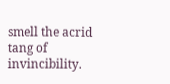smell the acrid tang of invincibility.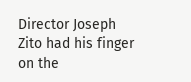Director Joseph Zito had his finger on the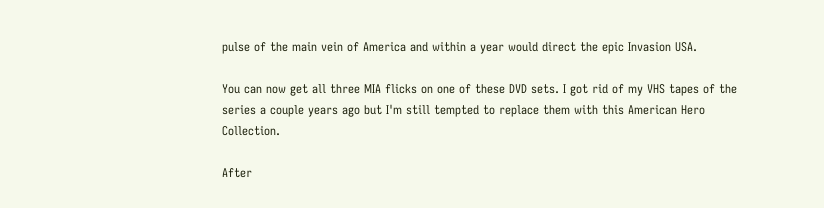pulse of the main vein of America and within a year would direct the epic Invasion USA.

You can now get all three MIA flicks on one of these DVD sets. I got rid of my VHS tapes of the series a couple years ago but I'm still tempted to replace them with this American Hero Collection.

After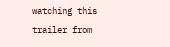watching this trailer from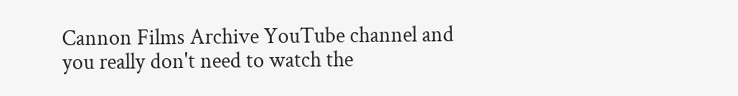Cannon Films Archive YouTube channel and you really don't need to watch the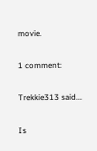movie.

1 comment:

Trekkie313 said...

Is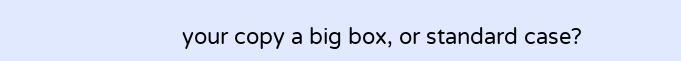your copy a big box, or standard case?